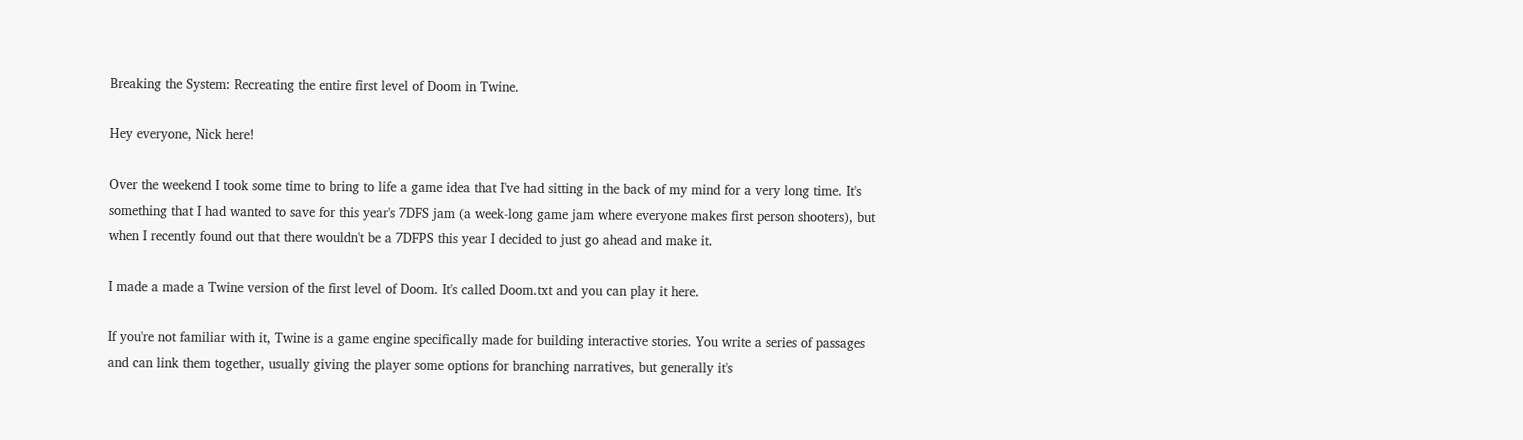Breaking the System: Recreating the entire first level of Doom in Twine.

Hey everyone, Nick here!

Over the weekend I took some time to bring to life a game idea that I've had sitting in the back of my mind for a very long time. It's something that I had wanted to save for this year's 7DFS jam (a week-long game jam where everyone makes first person shooters), but when I recently found out that there wouldn't be a 7DFPS this year I decided to just go ahead and make it.

I made a made a Twine version of the first level of Doom. It's called Doom.txt and you can play it here.

If you're not familiar with it, Twine is a game engine specifically made for building interactive stories. You write a series of passages and can link them together, usually giving the player some options for branching narratives, but generally it's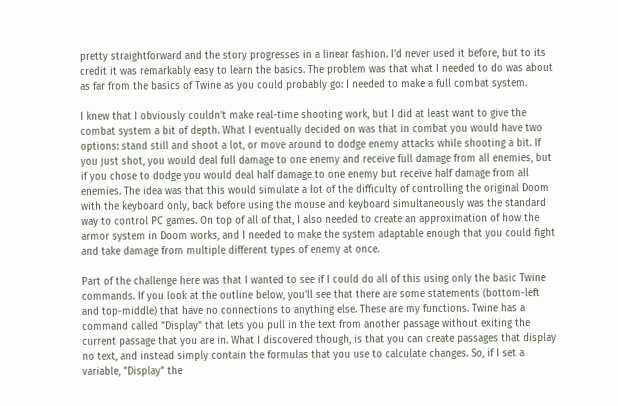pretty straightforward and the story progresses in a linear fashion. I'd never used it before, but to its credit it was remarkably easy to learn the basics. The problem was that what I needed to do was about as far from the basics of Twine as you could probably go: I needed to make a full combat system.

I knew that I obviously couldn't make real-time shooting work, but I did at least want to give the combat system a bit of depth. What I eventually decided on was that in combat you would have two options: stand still and shoot a lot, or move around to dodge enemy attacks while shooting a bit. If you just shot, you would deal full damage to one enemy and receive full damage from all enemies, but if you chose to dodge you would deal half damage to one enemy but receive half damage from all enemies. The idea was that this would simulate a lot of the difficulty of controlling the original Doom with the keyboard only, back before using the mouse and keyboard simultaneously was the standard way to control PC games. On top of all of that, I also needed to create an approximation of how the armor system in Doom works, and I needed to make the system adaptable enough that you could fight and take damage from multiple different types of enemy at once.

Part of the challenge here was that I wanted to see if I could do all of this using only the basic Twine commands. If you look at the outline below, you'll see that there are some statements (bottom-left and top-middle) that have no connections to anything else. These are my functions. Twine has a command called "Display" that lets you pull in the text from another passage without exiting the current passage that you are in. What I discovered though, is that you can create passages that display no text, and instead simply contain the formulas that you use to calculate changes. So, if I set a variable, "Display" the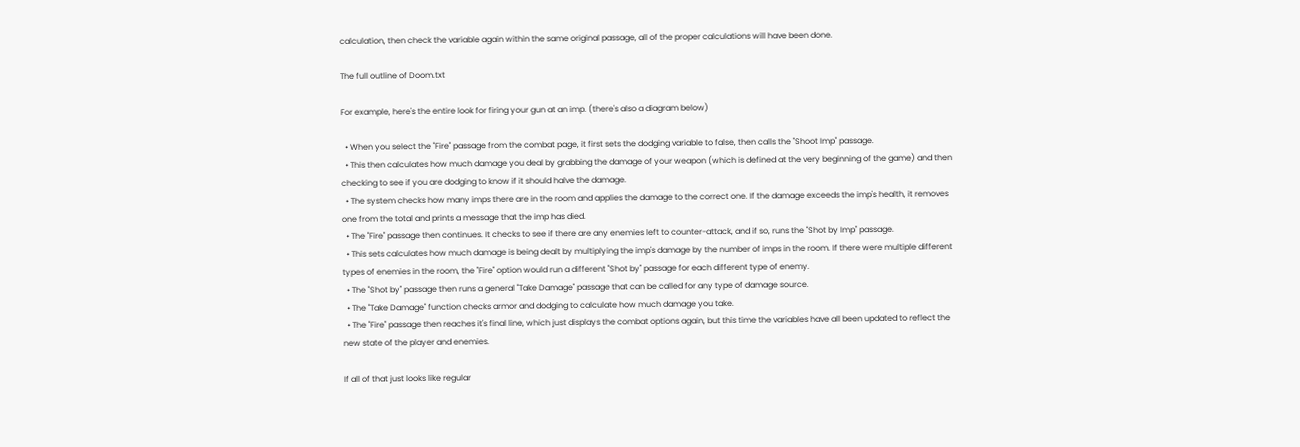calculation, then check the variable again within the same original passage, all of the proper calculations will have been done.

The full outline of Doom.txt

For example, here's the entire look for firing your gun at an imp. (there's also a diagram below)

  • When you select the "Fire" passage from the combat page, it first sets the dodging variable to false, then calls the "Shoot Imp" passage.
  • This then calculates how much damage you deal by grabbing the damage of your weapon (which is defined at the very beginning of the game) and then checking to see if you are dodging to know if it should halve the damage.
  • The system checks how many imps there are in the room and applies the damage to the correct one. If the damage exceeds the imp's health, it removes one from the total and prints a message that the imp has died.
  • The "Fire" passage then continues. It checks to see if there are any enemies left to counter-attack, and if so, runs the "Shot by Imp" passage.
  • This sets calculates how much damage is being dealt by multiplying the imp's damage by the number of imps in the room. If there were multiple different types of enemies in the room, the "Fire" option would run a different "Shot by" passage for each different type of enemy.
  • The "Shot by" passage then runs a general "Take Damage" passage that can be called for any type of damage source.
  • The "Take Damage" function checks armor and dodging to calculate how much damage you take.
  • The "Fire" passage then reaches it's final line, which just displays the combat options again, but this time the variables have all been updated to reflect the new state of the player and enemies.

If all of that just looks like regular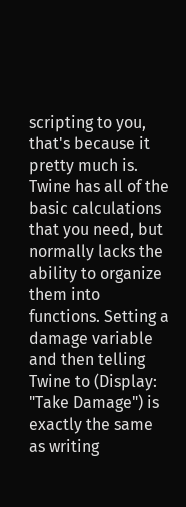scripting to you, that's because it pretty much is. Twine has all of the basic calculations that you need, but normally lacks the ability to organize them into functions. Setting a damage variable and then telling Twine to (Display: "Take Damage") is exactly the same as writing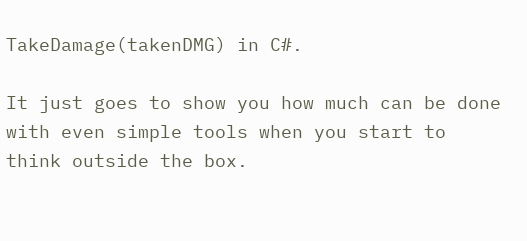TakeDamage(takenDMG) in C#.

It just goes to show you how much can be done with even simple tools when you start to think outside the box.